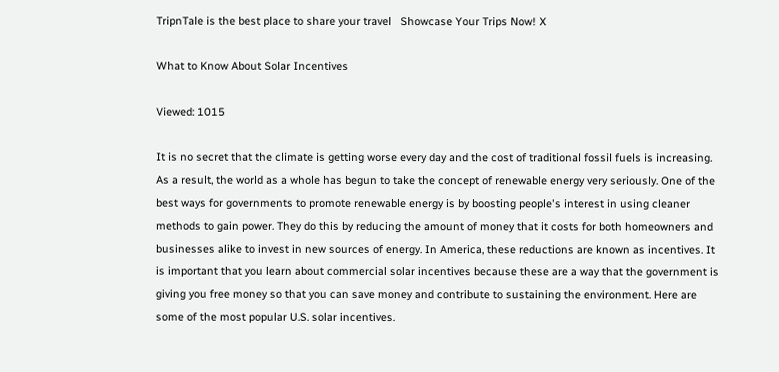TripnTale is the best place to share your travel   Showcase Your Trips Now! X

What to Know About Solar Incentives

Viewed: 1015

It is no secret that the climate is getting worse every day and the cost of traditional fossil fuels is increasing. As a result, the world as a whole has begun to take the concept of renewable energy very seriously. One of the best ways for governments to promote renewable energy is by boosting people's interest in using cleaner methods to gain power. They do this by reducing the amount of money that it costs for both homeowners and businesses alike to invest in new sources of energy. In America, these reductions are known as incentives. It is important that you learn about commercial solar incentives because these are a way that the government is giving you free money so that you can save money and contribute to sustaining the environment. Here are some of the most popular U.S. solar incentives.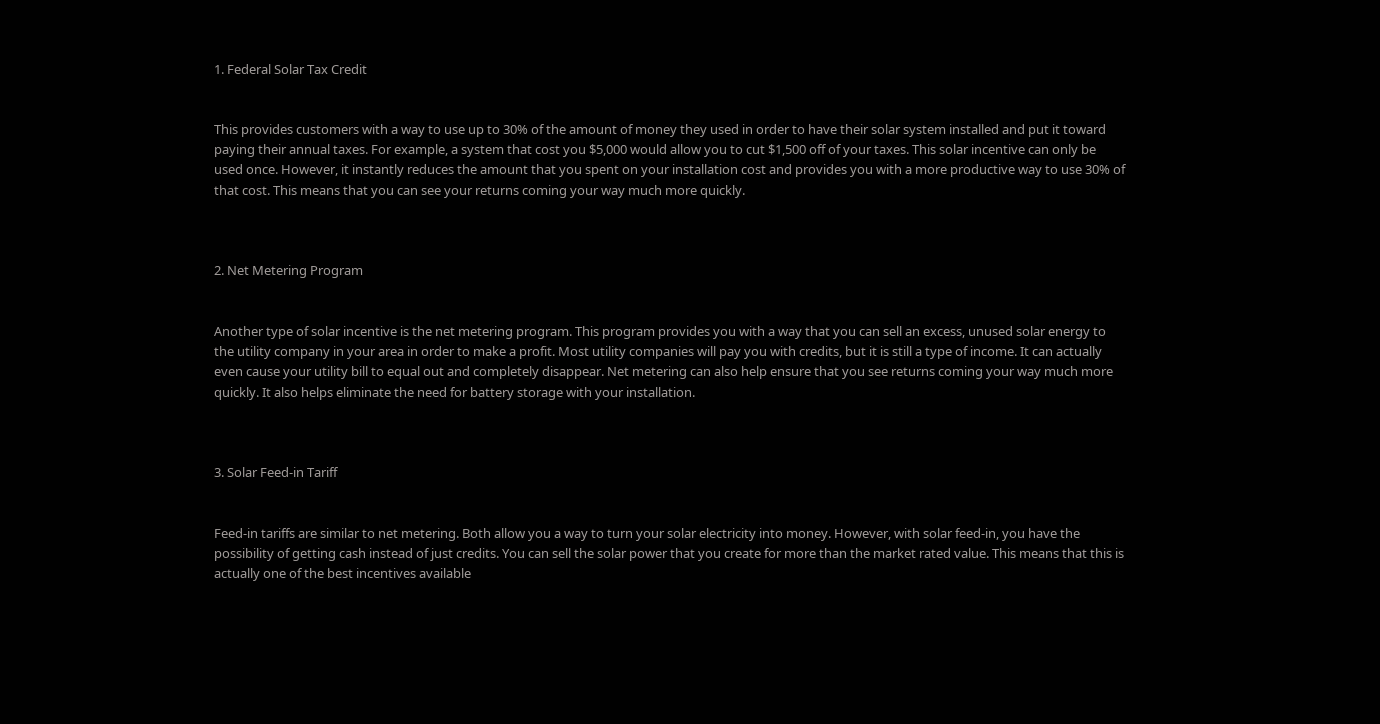1. Federal Solar Tax Credit


This provides customers with a way to use up to 30% of the amount of money they used in order to have their solar system installed and put it toward paying their annual taxes. For example, a system that cost you $5,000 would allow you to cut $1,500 off of your taxes. This solar incentive can only be used once. However, it instantly reduces the amount that you spent on your installation cost and provides you with a more productive way to use 30% of that cost. This means that you can see your returns coming your way much more quickly.



2. Net Metering Program


Another type of solar incentive is the net metering program. This program provides you with a way that you can sell an excess, unused solar energy to the utility company in your area in order to make a profit. Most utility companies will pay you with credits, but it is still a type of income. It can actually even cause your utility bill to equal out and completely disappear. Net metering can also help ensure that you see returns coming your way much more quickly. It also helps eliminate the need for battery storage with your installation.



3. Solar Feed-in Tariff


Feed-in tariffs are similar to net metering. Both allow you a way to turn your solar electricity into money. However, with solar feed-in, you have the possibility of getting cash instead of just credits. You can sell the solar power that you create for more than the market rated value. This means that this is actually one of the best incentives available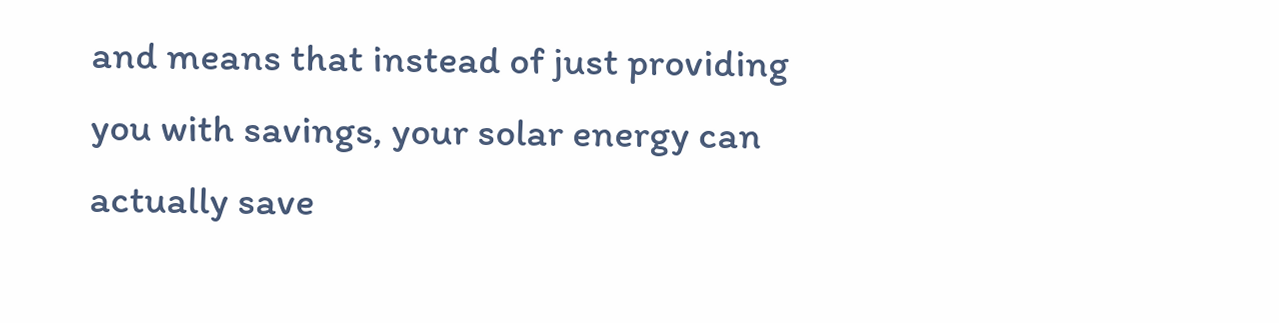and means that instead of just providing you with savings, your solar energy can actually save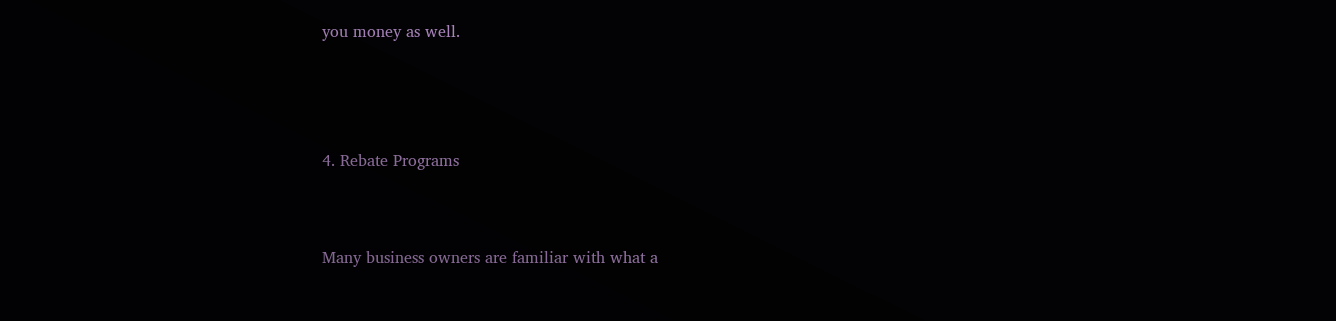you money as well.



4. Rebate Programs


Many business owners are familiar with what a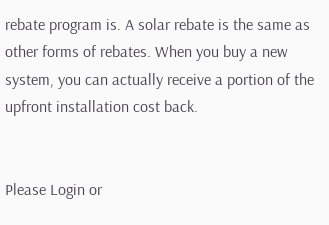rebate program is. A solar rebate is the same as other forms of rebates. When you buy a new system, you can actually receive a portion of the upfront installation cost back.


Please Login or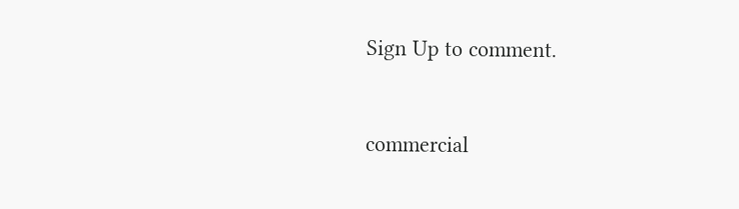Sign Up to comment.



commercial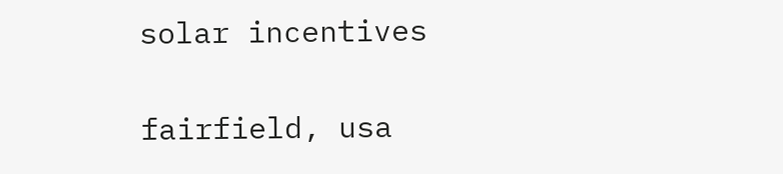solar incentives

fairfield, usa